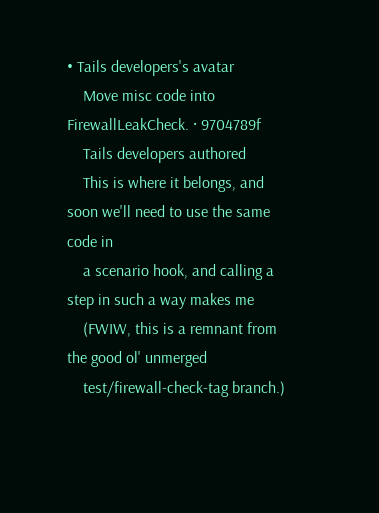• Tails developers's avatar
    Move misc code into FirewallLeakCheck. · 9704789f
    Tails developers authored
    This is where it belongs, and soon we'll need to use the same code in
    a scenario hook, and calling a step in such a way makes me
    (FWIW, this is a remnant from the good ol' unmerged
    test/firewall-check-tag branch.)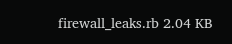firewall_leaks.rb 2.04 KB